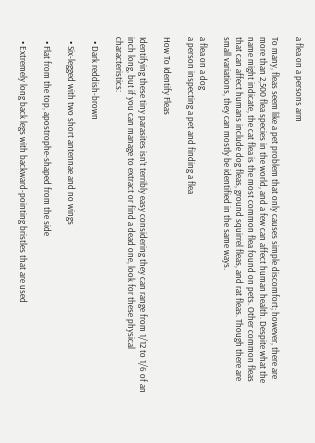a flea on a persons arm

To many, fleas seem like a pet problem that only causes simple discomfort; however, there are more than 2,500 flea species in the world, and a few can affect human health. Despite what the name might indicate, the cat flea is the most common flea found on pets. Other common fleas that can affect humans include dog fleas, ground squirrel fleas, and rat fleas. Though there are small variations, they can mostly be identified in the same ways.

a flea on a dog
a person inspecting a pet and finding a flea

How To Identify Fleas

Identifying these tiny parasites isn’t terribly easy considering they can range from 1/12 to 1/6 of an inch long, but if you can manage to extract or find a dead one, look for these physical characteristics:

  • Dark reddish-brown

  • Six-legged with two short antennae and no wings

  • Flat from the top, apostrophe-shaped from the side

  • Extremely long back legs with backward-pointing bristles that are used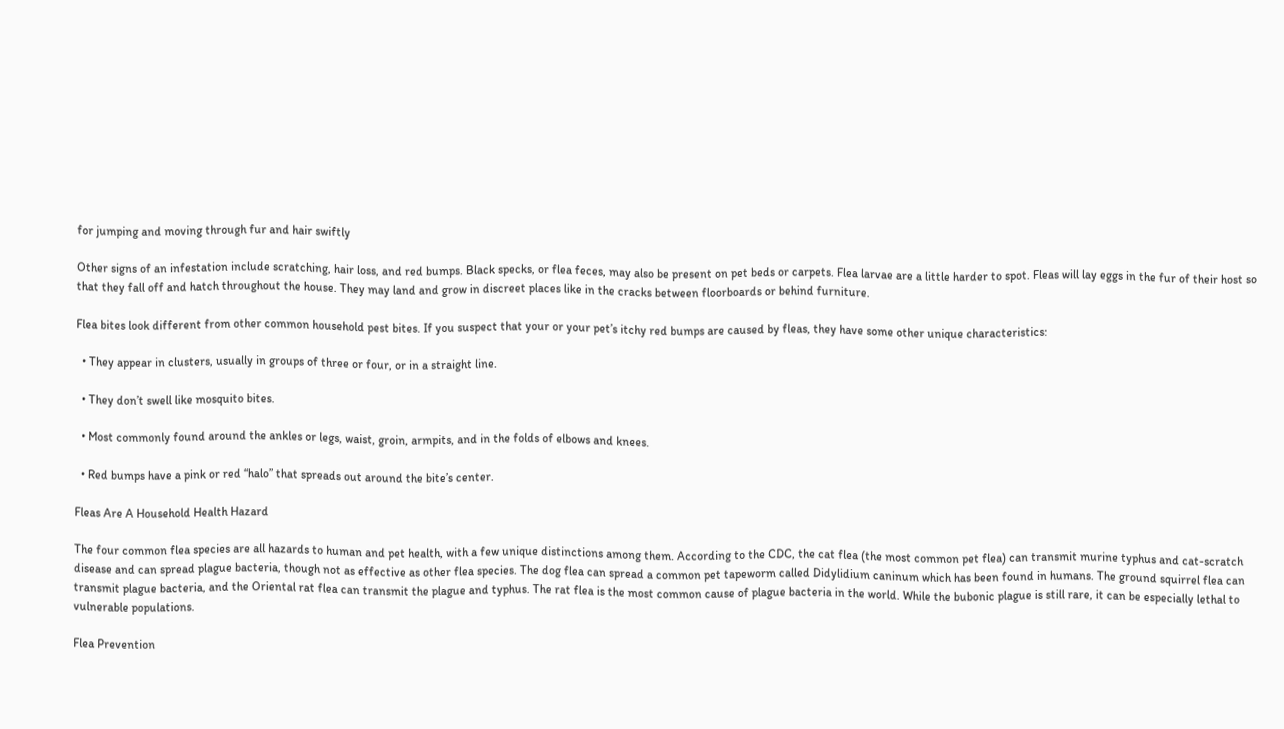for jumping and moving through fur and hair swiftly

Other signs of an infestation include scratching, hair loss, and red bumps. Black specks, or flea feces, may also be present on pet beds or carpets. Flea larvae are a little harder to spot. Fleas will lay eggs in the fur of their host so that they fall off and hatch throughout the house. They may land and grow in discreet places like in the cracks between floorboards or behind furniture.

Flea bites look different from other common household pest bites. If you suspect that your or your pet’s itchy red bumps are caused by fleas, they have some other unique characteristics:

  • They appear in clusters, usually in groups of three or four, or in a straight line.

  • They don’t swell like mosquito bites.

  • Most commonly found around the ankles or legs, waist, groin, armpits, and in the folds of elbows and knees.

  • Red bumps have a pink or red “halo” that spreads out around the bite’s center.

Fleas Are A Household Health Hazard

The four common flea species are all hazards to human and pet health, with a few unique distinctions among them. According to the CDC, the cat flea (the most common pet flea) can transmit murine typhus and cat-scratch disease and can spread plague bacteria, though not as effective as other flea species. The dog flea can spread a common pet tapeworm called Didylidium caninum which has been found in humans. The ground squirrel flea can transmit plague bacteria, and the Oriental rat flea can transmit the plague and typhus. The rat flea is the most common cause of plague bacteria in the world. While the bubonic plague is still rare, it can be especially lethal to vulnerable populations.

Flea Prevention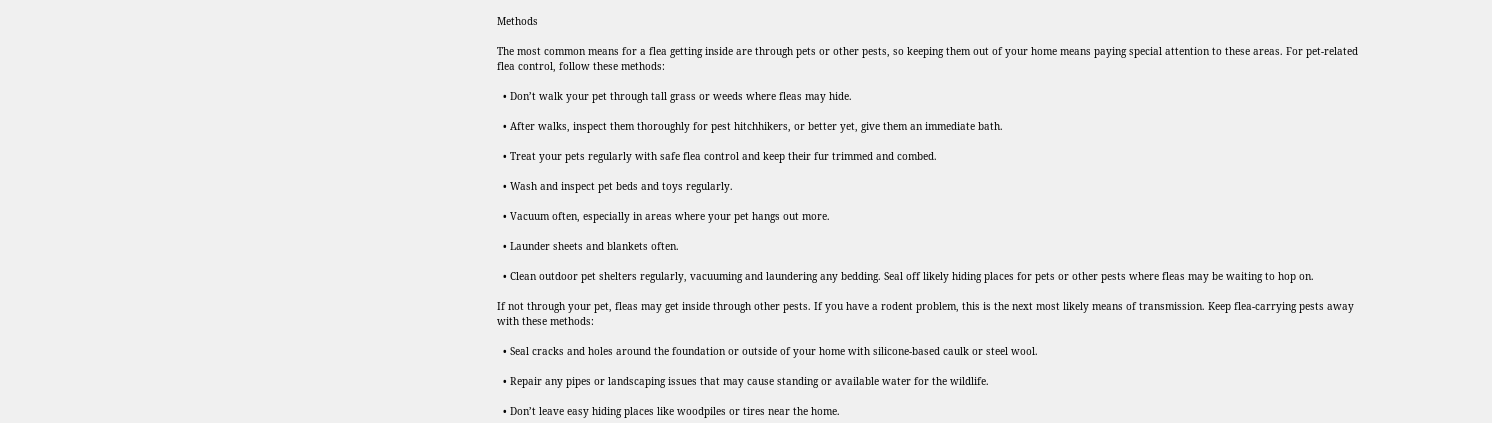Methods

The most common means for a flea getting inside are through pets or other pests, so keeping them out of your home means paying special attention to these areas. For pet-related flea control, follow these methods:

  • Don’t walk your pet through tall grass or weeds where fleas may hide.

  • After walks, inspect them thoroughly for pest hitchhikers, or better yet, give them an immediate bath.

  • Treat your pets regularly with safe flea control and keep their fur trimmed and combed.

  • Wash and inspect pet beds and toys regularly.

  • Vacuum often, especially in areas where your pet hangs out more.

  • Launder sheets and blankets often.

  • Clean outdoor pet shelters regularly, vacuuming and laundering any bedding. Seal off likely hiding places for pets or other pests where fleas may be waiting to hop on.

If not through your pet, fleas may get inside through other pests. If you have a rodent problem, this is the next most likely means of transmission. Keep flea-carrying pests away with these methods:

  • Seal cracks and holes around the foundation or outside of your home with silicone-based caulk or steel wool.

  • Repair any pipes or landscaping issues that may cause standing or available water for the wildlife.

  • Don’t leave easy hiding places like woodpiles or tires near the home.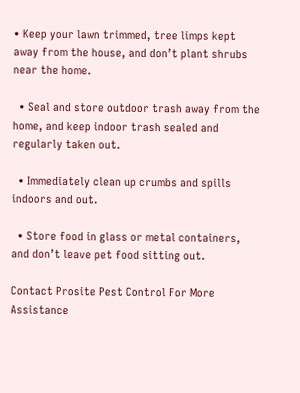• Keep your lawn trimmed, tree limps kept away from the house, and don’t plant shrubs near the home.

  • Seal and store outdoor trash away from the home, and keep indoor trash sealed and regularly taken out.

  • Immediately clean up crumbs and spills indoors and out.

  • Store food in glass or metal containers, and don’t leave pet food sitting out.

Contact Prosite Pest Control For More Assistance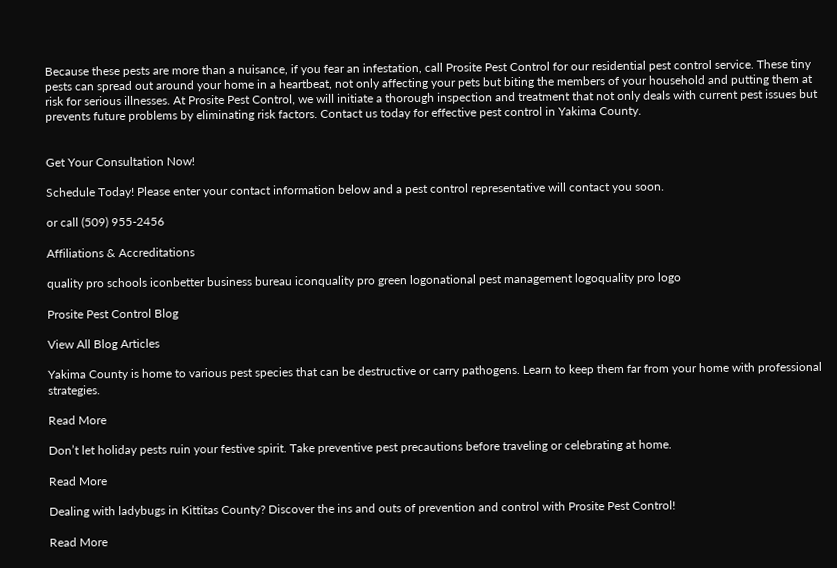Because these pests are more than a nuisance, if you fear an infestation, call Prosite Pest Control for our residential pest control service. These tiny pests can spread out around your home in a heartbeat, not only affecting your pets but biting the members of your household and putting them at risk for serious illnesses. At Prosite Pest Control, we will initiate a thorough inspection and treatment that not only deals with current pest issues but prevents future problems by eliminating risk factors. Contact us today for effective pest control in Yakima County.


Get Your Consultation Now!

Schedule Today! Please enter your contact information below and a pest control representative will contact you soon.

or call (509) 955-2456

Affiliations & Accreditations

quality pro schools iconbetter business bureau iconquality pro green logonational pest management logoquality pro logo

Prosite Pest Control Blog

View All Blog Articles

Yakima County is home to various pest species that can be destructive or carry pathogens. Learn to keep them far from your home with professional strategies.

Read More

Don’t let holiday pests ruin your festive spirit. Take preventive pest precautions before traveling or celebrating at home.

Read More

Dealing with ladybugs in Kittitas County? Discover the ins and outs of prevention and control with Prosite Pest Control!

Read More